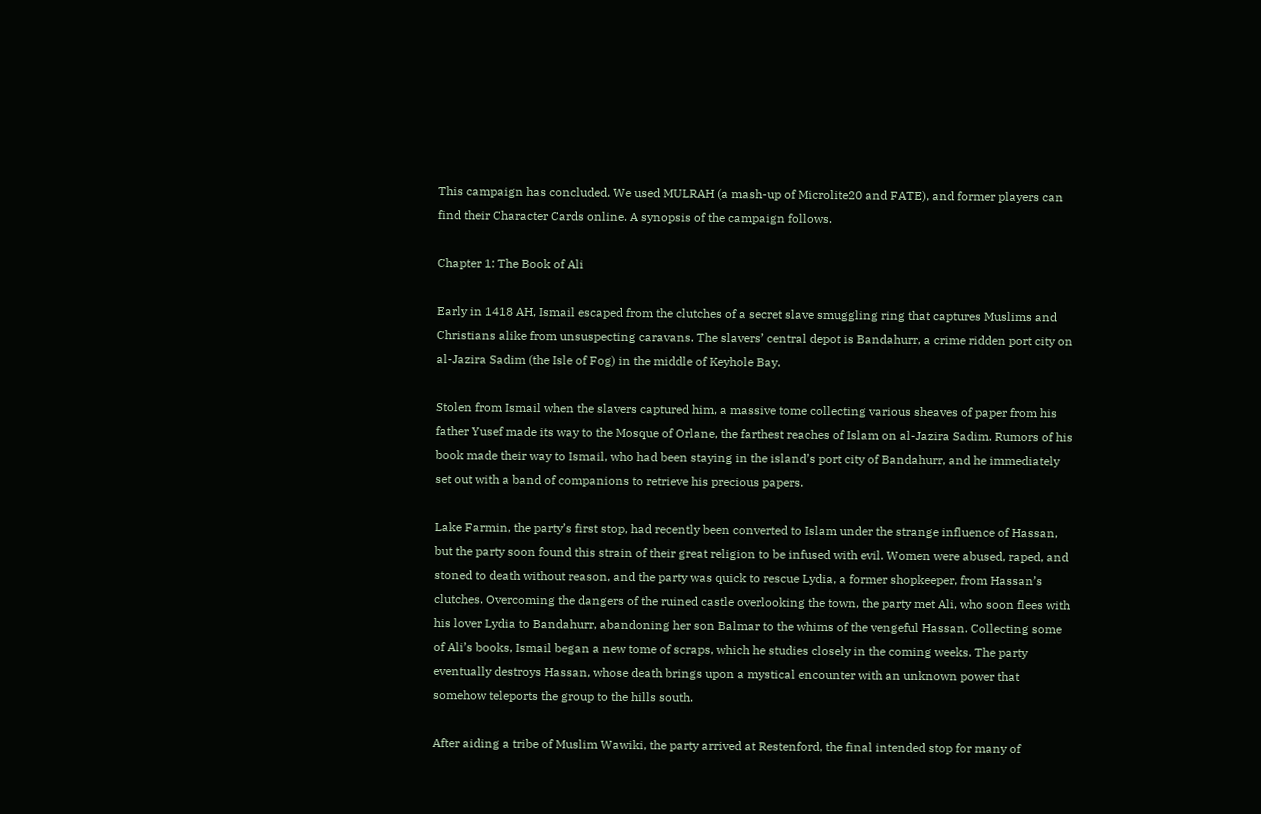This campaign has concluded. We used MULRAH (a mash-up of Microlite20 and FATE), and former players can find their Character Cards online. A synopsis of the campaign follows.

Chapter 1: The Book of Ali

Early in 1418 AH, Ismail escaped from the clutches of a secret slave smuggling ring that captures Muslims and Christians alike from unsuspecting caravans. The slavers’ central depot is Bandahurr, a crime ridden port city on al-Jazira Sadim (the Isle of Fog) in the middle of Keyhole Bay.

Stolen from Ismail when the slavers captured him, a massive tome collecting various sheaves of paper from his father Yusef made its way to the Mosque of Orlane, the farthest reaches of Islam on al-Jazira Sadim. Rumors of his book made their way to Ismail, who had been staying in the island’s port city of Bandahurr, and he immediately set out with a band of companions to retrieve his precious papers.

Lake Farmin, the party’s first stop, had recently been converted to Islam under the strange influence of Hassan, but the party soon found this strain of their great religion to be infused with evil. Women were abused, raped, and stoned to death without reason, and the party was quick to rescue Lydia, a former shopkeeper, from Hassan’s clutches. Overcoming the dangers of the ruined castle overlooking the town, the party met Ali, who soon flees with his lover Lydia to Bandahurr, abandoning her son Balmar to the whims of the vengeful Hassan. Collecting some of Ali’s books, Ismail began a new tome of scraps, which he studies closely in the coming weeks. The party eventually destroys Hassan, whose death brings upon a mystical encounter with an unknown power that somehow teleports the group to the hills south.

After aiding a tribe of Muslim Wawiki, the party arrived at Restenford, the final intended stop for many of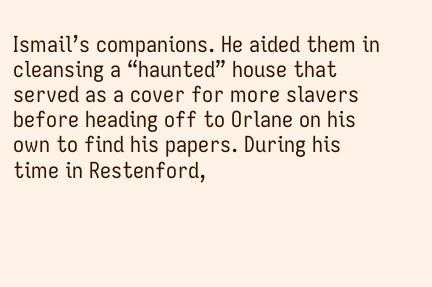Ismail’s companions. He aided them in cleansing a “haunted” house that served as a cover for more slavers before heading off to Orlane on his own to find his papers. During his time in Restenford,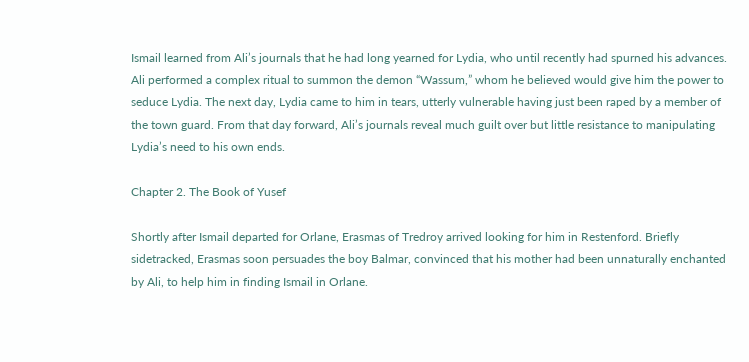Ismail learned from Ali’s journals that he had long yearned for Lydia, who until recently had spurned his advances. Ali performed a complex ritual to summon the demon “Wassum,” whom he believed would give him the power to seduce Lydia. The next day, Lydia came to him in tears, utterly vulnerable having just been raped by a member of the town guard. From that day forward, Ali’s journals reveal much guilt over but little resistance to manipulating Lydia’s need to his own ends.

Chapter 2. The Book of Yusef

Shortly after Ismail departed for Orlane, Erasmas of Tredroy arrived looking for him in Restenford. Briefly sidetracked, Erasmas soon persuades the boy Balmar, convinced that his mother had been unnaturally enchanted by Ali, to help him in finding Ismail in Orlane.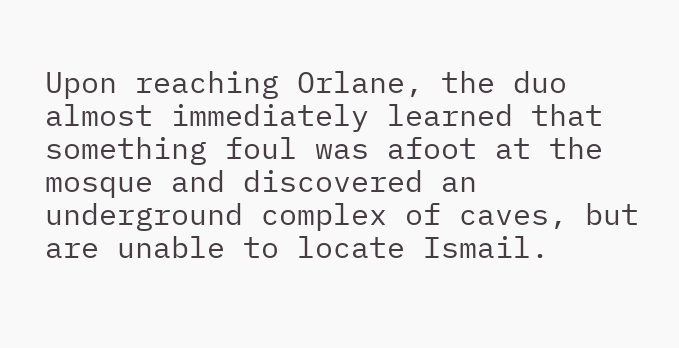Upon reaching Orlane, the duo almost immediately learned that something foul was afoot at the mosque and discovered an underground complex of caves, but are unable to locate Ismail.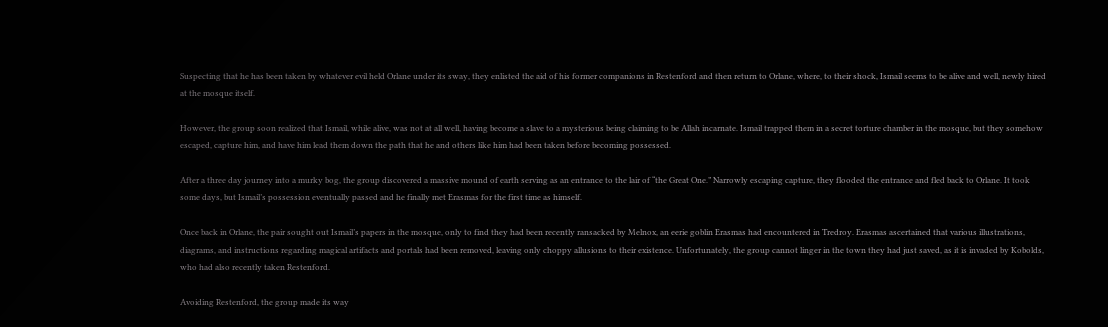Suspecting that he has been taken by whatever evil held Orlane under its sway, they enlisted the aid of his former companions in Restenford and then return to Orlane, where, to their shock, Ismail seems to be alive and well, newly hired at the mosque itself.

However, the group soon realized that Ismail, while alive, was not at all well, having become a slave to a mysterious being claiming to be Allah incarnate. Ismail trapped them in a secret torture chamber in the mosque, but they somehow escaped, capture him, and have him lead them down the path that he and others like him had been taken before becoming possessed.

After a three day journey into a murky bog, the group discovered a massive mound of earth serving as an entrance to the lair of “the Great One.” Narrowly escaping capture, they flooded the entrance and fled back to Orlane. It took some days, but Ismail’s possession eventually passed and he finally met Erasmas for the first time as himself.

Once back in Orlane, the pair sought out Ismail’s papers in the mosque, only to find they had been recently ransacked by Melnox, an eerie goblin Erasmas had encountered in Tredroy. Erasmas ascertained that various illustrations, diagrams, and instructions regarding magical artifacts and portals had been removed, leaving only choppy allusions to their existence. Unfortunately, the group cannot linger in the town they had just saved, as it is invaded by Kobolds, who had also recently taken Restenford.

Avoiding Restenford, the group made its way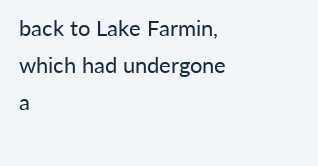back to Lake Farmin, which had undergone a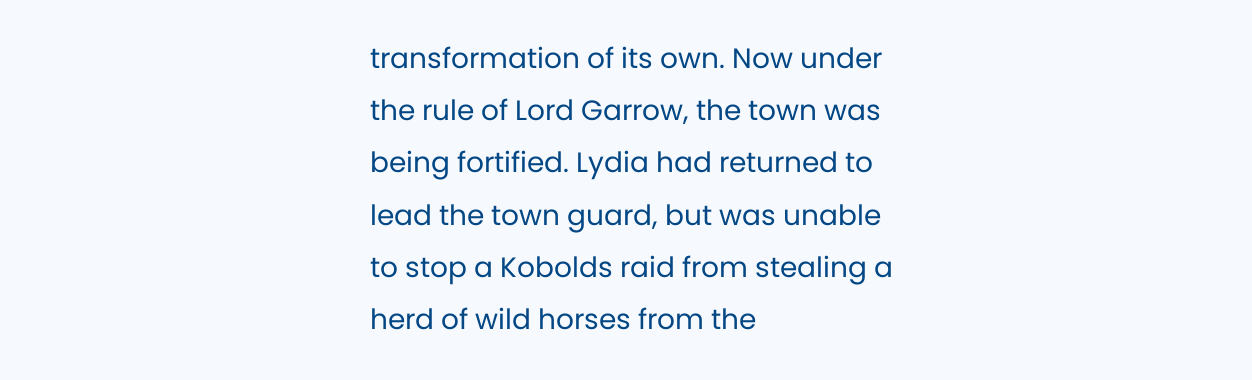transformation of its own. Now under the rule of Lord Garrow, the town was being fortified. Lydia had returned to lead the town guard, but was unable to stop a Kobolds raid from stealing a herd of wild horses from the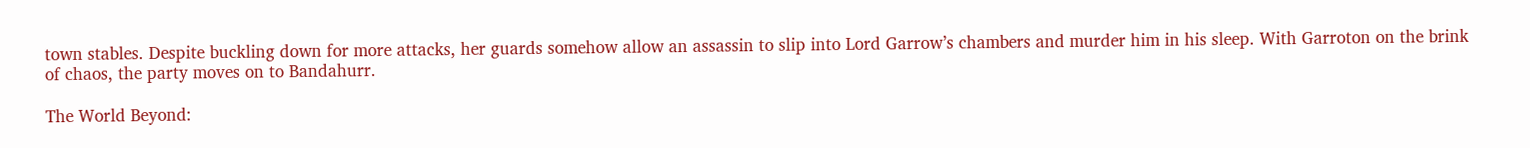town stables. Despite buckling down for more attacks, her guards somehow allow an assassin to slip into Lord Garrow’s chambers and murder him in his sleep. With Garroton on the brink of chaos, the party moves on to Bandahurr.

The World Beyond: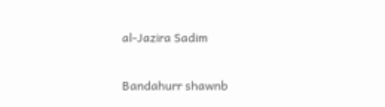al-Jazira Sadim

Bandahurr shawnb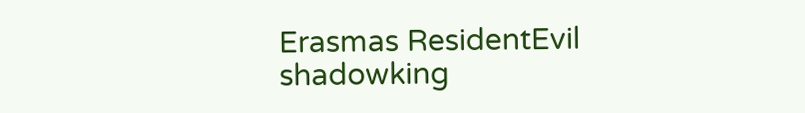Erasmas ResidentEvil shadowking